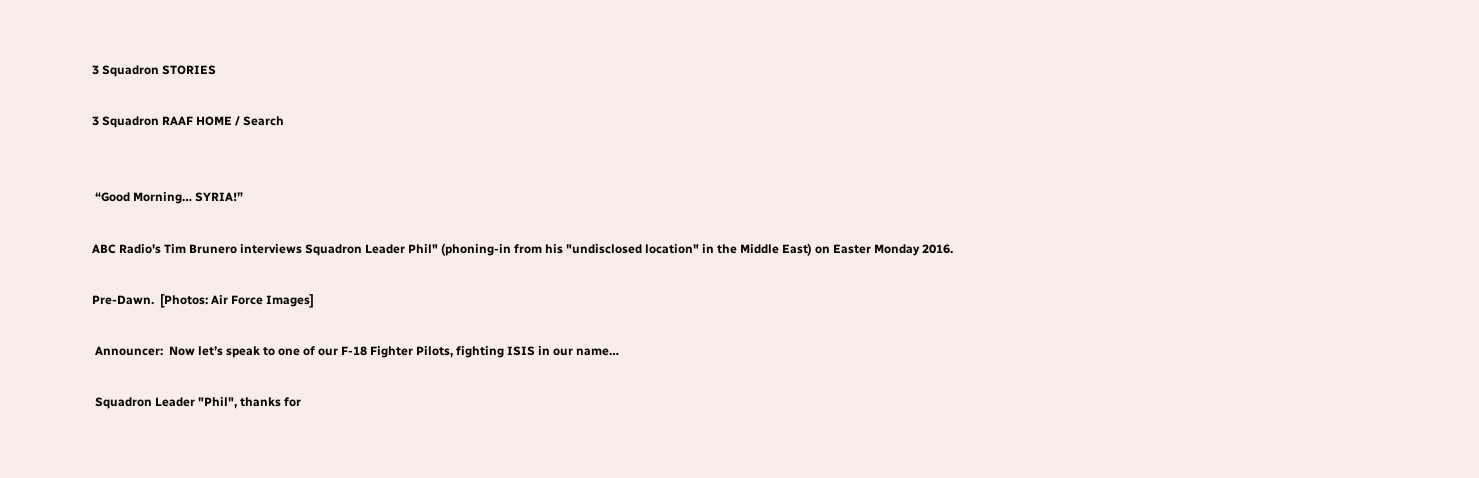3 Squadron STORIES

3 Squadron RAAF HOME / Search


 “Good Morning… SYRIA!”

ABC Radio's Tim Brunero interviews Squadron Leader Phil" (phoning-in from his "undisclosed location" in the Middle East) on Easter Monday 2016.

Pre-Dawn.  [Photos: Air Force Images]

 Announcer:  Now let’s speak to one of our F-18 Fighter Pilots, fighting ISIS in our name…

 Squadron Leader "Phil", thanks for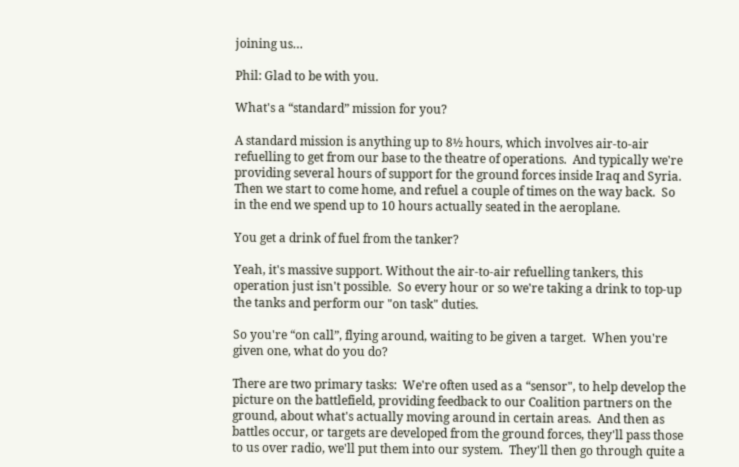joining us…

Phil: Glad to be with you.

What's a “standard” mission for you?

A standard mission is anything up to 8½ hours, which involves air-to-air refuelling to get from our base to the theatre of operations.  And typically we're providing several hours of support for the ground forces inside Iraq and Syria.  Then we start to come home, and refuel a couple of times on the way back.  So in the end we spend up to 10 hours actually seated in the aeroplane.

You get a drink of fuel from the tanker?

Yeah, it's massive support. Without the air-to-air refuelling tankers, this operation just isn't possible.  So every hour or so we're taking a drink to top-up the tanks and perform our "on task" duties.

So you're “on call”, flying around, waiting to be given a target.  When you're given one, what do you do?

There are two primary tasks:  We're often used as a “sensor", to help develop the picture on the battlefield, providing feedback to our Coalition partners on the ground, about what's actually moving around in certain areas.  And then as battles occur, or targets are developed from the ground forces, they'll pass those to us over radio, we'll put them into our system.  They'll then go through quite a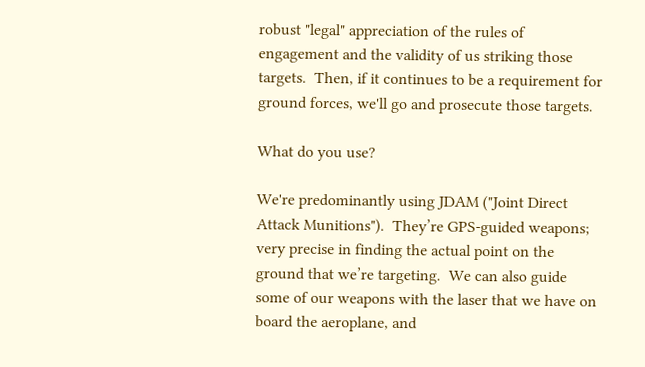robust "legal" appreciation of the rules of engagement and the validity of us striking those targets.  Then, if it continues to be a requirement for ground forces, we'll go and prosecute those targets.

What do you use?

We're predominantly using JDAM ("Joint Direct Attack Munitions").  They’re GPS-guided weapons; very precise in finding the actual point on the ground that we’re targeting.  We can also guide some of our weapons with the laser that we have on board the aeroplane, and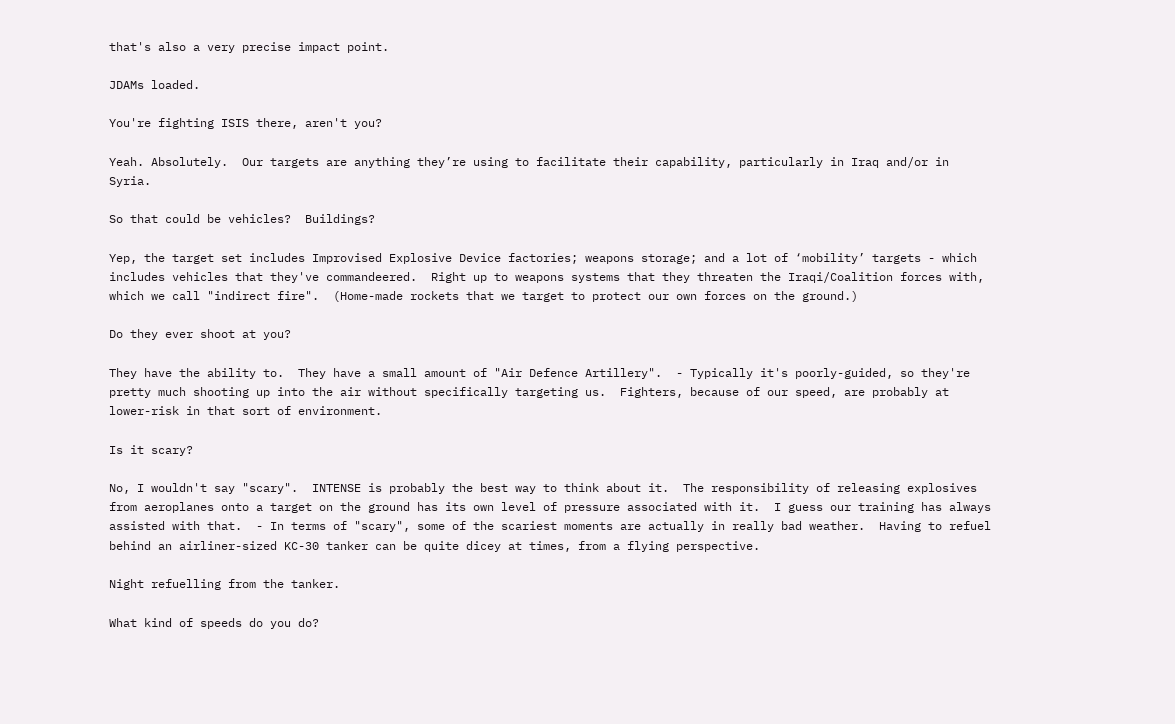that's also a very precise impact point.

JDAMs loaded.

You're fighting ISIS there, aren't you?

Yeah. Absolutely.  Our targets are anything they’re using to facilitate their capability, particularly in Iraq and/or in Syria.

So that could be vehicles?  Buildings?

Yep, the target set includes Improvised Explosive Device factories; weapons storage; and a lot of ‘mobility’ targets - which includes vehicles that they've commandeered.  Right up to weapons systems that they threaten the Iraqi/Coalition forces with, which we call "indirect fire".  (Home-made rockets that we target to protect our own forces on the ground.)

Do they ever shoot at you?

They have the ability to.  They have a small amount of "Air Defence Artillery".  - Typically it's poorly-guided, so they're pretty much shooting up into the air without specifically targeting us.  Fighters, because of our speed, are probably at lower-risk in that sort of environment.

Is it scary?

No, I wouldn't say "scary".  INTENSE is probably the best way to think about it.  The responsibility of releasing explosives from aeroplanes onto a target on the ground has its own level of pressure associated with it.  I guess our training has always assisted with that.  - In terms of "scary", some of the scariest moments are actually in really bad weather.  Having to refuel behind an airliner-sized KC-30 tanker can be quite dicey at times, from a flying perspective.

Night refuelling from the tanker.

What kind of speeds do you do?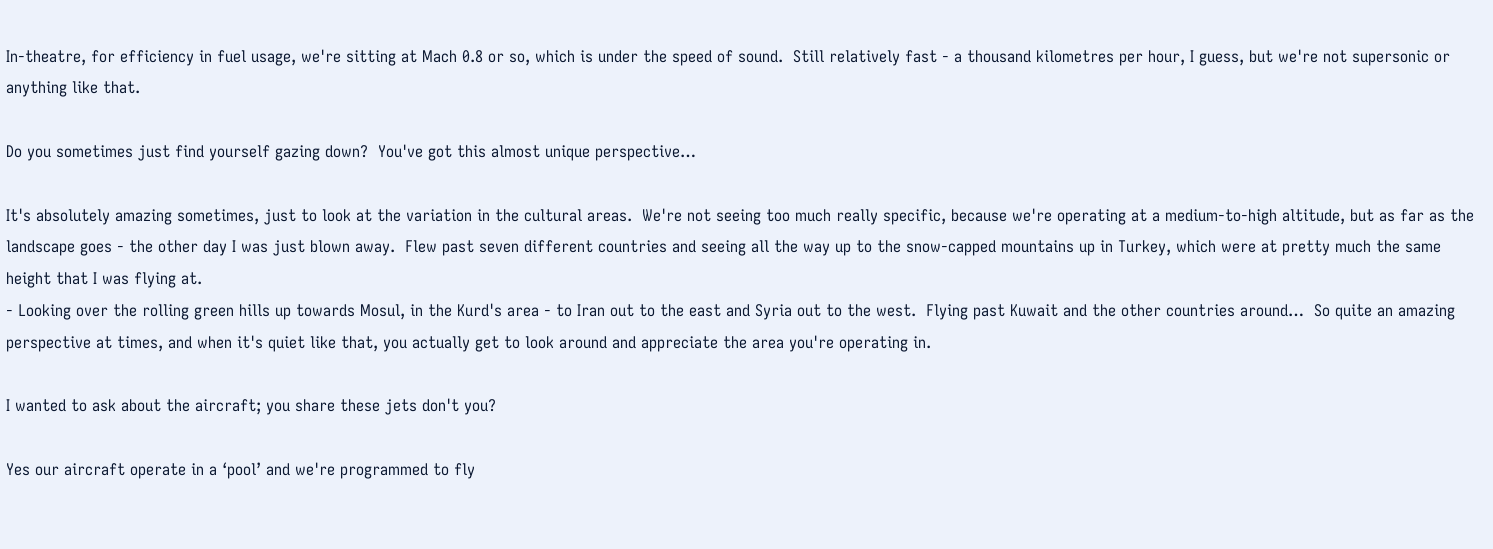In-theatre, for efficiency in fuel usage, we're sitting at Mach 0.8 or so, which is under the speed of sound.  Still relatively fast - a thousand kilometres per hour, I guess, but we're not supersonic or anything like that.

Do you sometimes just find yourself gazing down?  You've got this almost unique perspective…

It's absolutely amazing sometimes, just to look at the variation in the cultural areas.  We're not seeing too much really specific, because we're operating at a medium-to-high altitude, but as far as the landscape goes - the other day I was just blown away.  Flew past seven different countries and seeing all the way up to the snow-capped mountains up in Turkey, which were at pretty much the same height that I was flying at.
- Looking over the rolling green hills up towards Mosul, in the Kurd's area - to Iran out to the east and Syria out to the west.  Flying past Kuwait and the other countries around…  So quite an amazing perspective at times, and when it's quiet like that, you actually get to look around and appreciate the area you're operating in.

I wanted to ask about the aircraft; you share these jets don't you?

Yes our aircraft operate in a ‘pool’ and we're programmed to fly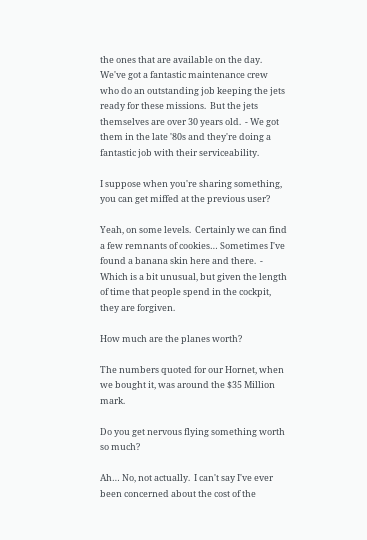the ones that are available on the day.  We've got a fantastic maintenance crew who do an outstanding job keeping the jets ready for these missions.  But the jets themselves are over 30 years old.  - We got them in the late '80s and they're doing a fantastic job with their serviceability.

I suppose when you're sharing something, you can get miffed at the previous user?

Yeah, on some levels.  Certainly we can find a few remnants of cookies… Sometimes I've found a banana skin here and there.  - Which is a bit unusual, but given the length of time that people spend in the cockpit, they are forgiven.

How much are the planes worth?

The numbers quoted for our Hornet, when we bought it, was around the $35 Million mark.

Do you get nervous flying something worth so much?

Ah… No, not actually.  I can't say I've ever been concerned about the cost of the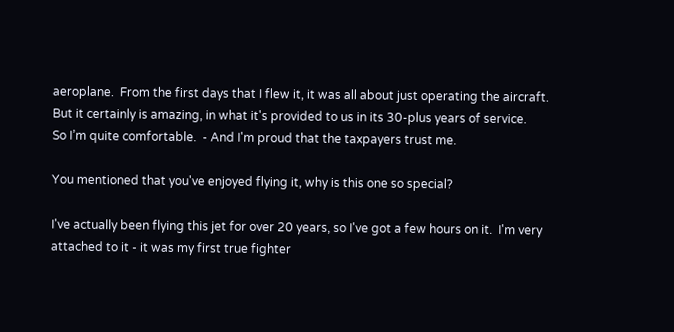aeroplane.  From the first days that I flew it, it was all about just operating the aircraft.  But it certainly is amazing, in what it's provided to us in its 30-plus years of service.
So I’m quite comfortable.  - And I'm proud that the taxpayers trust me.

You mentioned that you've enjoyed flying it, why is this one so special?

I've actually been flying this jet for over 20 years, so I've got a few hours on it.  I'm very attached to it - it was my first true fighter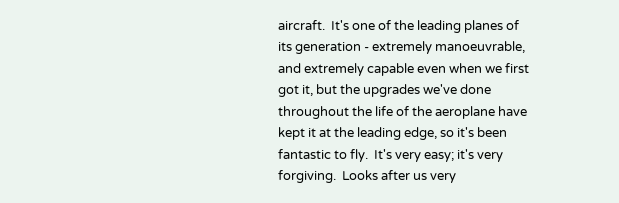aircraft.  It's one of the leading planes of its generation - extremely manoeuvrable, and extremely capable even when we first got it, but the upgrades we've done throughout the life of the aeroplane have kept it at the leading edge, so it's been fantastic to fly.  It's very easy; it's very forgiving.  Looks after us very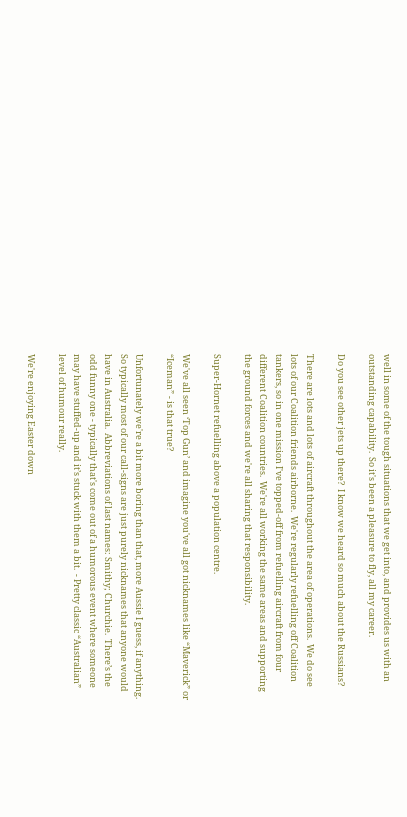well in some of the tough situations that we get into, and provides us with an outstanding capability.  So it's been a pleasure to fly, all my career.

Do you see other jets up there?  I know we heard so much about the Russians?

There are lots and lots of aircraft throughout the area of operations.  We do see lots of our Coalition friends airborne.  We're regularly refuelling off Coalition tankers, so in one mission I've topped-off from refuelling aircraft from four different Coalition countries.  We're all working the same areas and supporting the ground forces and we're all sharing that responsibility.

Super-Hornet refuelling above a population centre.

We've all seen ‘Top Gun’ and imagine you've all got nicknames like “Maverick” or “Iceman” - is that true?

Unfortunately we're a bit more boring than that, more Aussie I guess, if anything.  So typically most of our call-signs are just purely nicknames that anyone would have in Australia.  Abbreviations of last names: Smithy; Churchie.  There’s the odd funny one - typically that's come out of a humorous event where someone may have stuffed-up and it’s stuck with them a bit.  - Pretty classic “Australian” level of humour really.

We're enjoying Easter down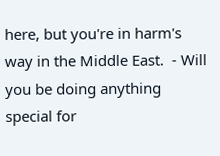here, but you're in harm's way in the Middle East.  - Will you be doing anything special for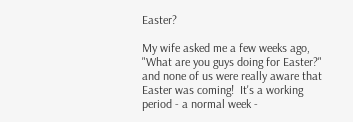Easter?

My wife asked me a few weeks ago, "What are you guys doing for Easter?" and none of us were really aware that Easter was coming!  It's a working period - a normal week -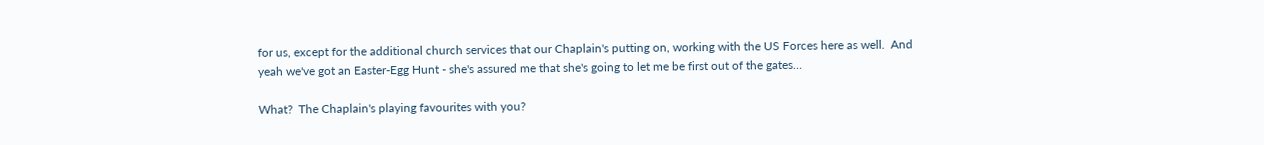for us, except for the additional church services that our Chaplain's putting on, working with the US Forces here as well.  And yeah we've got an Easter-Egg Hunt - she's assured me that she's going to let me be first out of the gates…

What?  The Chaplain's playing favourites with you?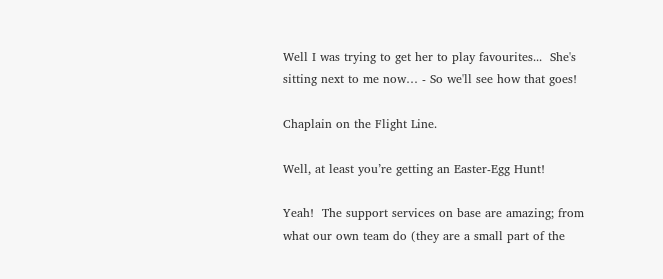Well I was trying to get her to play favourites...  She's sitting next to me now… - So we'll see how that goes!

Chaplain on the Flight Line.

Well, at least you’re getting an Easter-Egg Hunt!

Yeah!  The support services on base are amazing; from what our own team do (they are a small part of the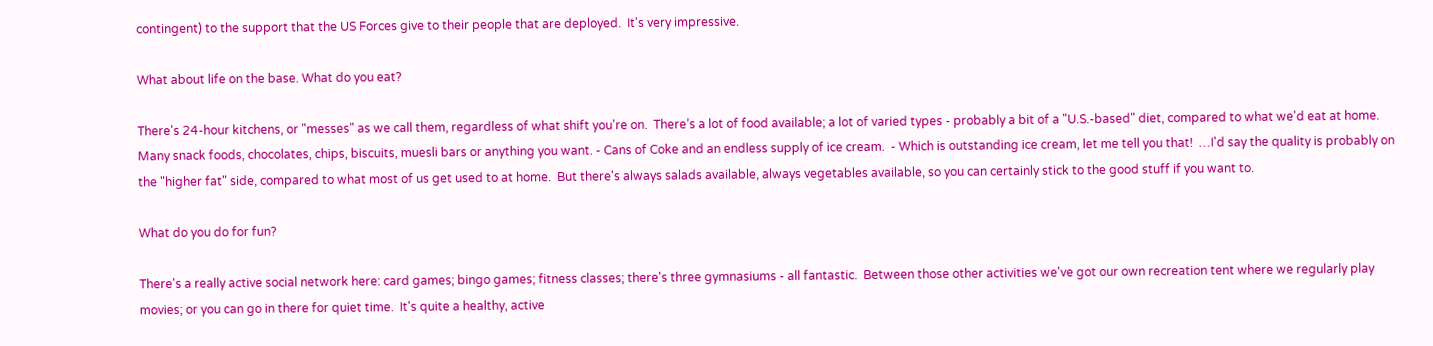contingent) to the support that the US Forces give to their people that are deployed.  It's very impressive.

What about life on the base. What do you eat?

There's 24-hour kitchens, or "messes" as we call them, regardless of what shift you're on.  There’s a lot of food available; a lot of varied types - probably a bit of a "U.S.-based" diet, compared to what we'd eat at home.  Many snack foods, chocolates, chips, biscuits, muesli bars or anything you want. - Cans of Coke and an endless supply of ice cream.  - Which is outstanding ice cream, let me tell you that!  …I'd say the quality is probably on the "higher fat" side, compared to what most of us get used to at home.  But there's always salads available, always vegetables available, so you can certainly stick to the good stuff if you want to.

What do you do for fun?

There's a really active social network here: card games; bingo games; fitness classes; there's three gymnasiums - all fantastic.  Between those other activities we've got our own recreation tent where we regularly play movies; or you can go in there for quiet time.  It's quite a healthy, active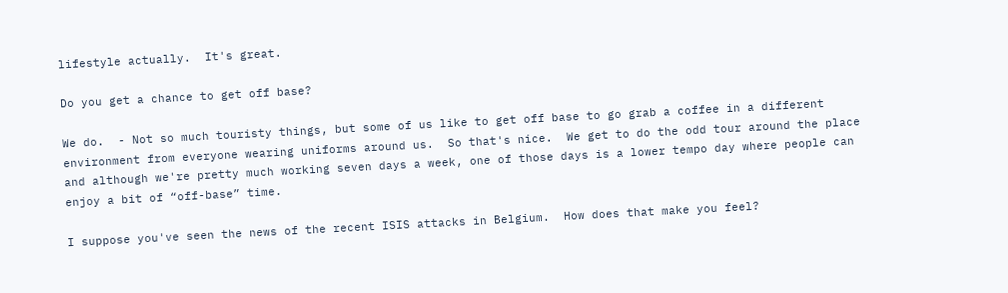lifestyle actually.  It's great.

Do you get a chance to get off base?

We do.  - Not so much touristy things, but some of us like to get off base to go grab a coffee in a different environment from everyone wearing uniforms around us.  So that's nice.  We get to do the odd tour around the place and although we're pretty much working seven days a week, one of those days is a lower tempo day where people can enjoy a bit of “off-base” time.

I suppose you've seen the news of the recent ISIS attacks in Belgium.  How does that make you feel?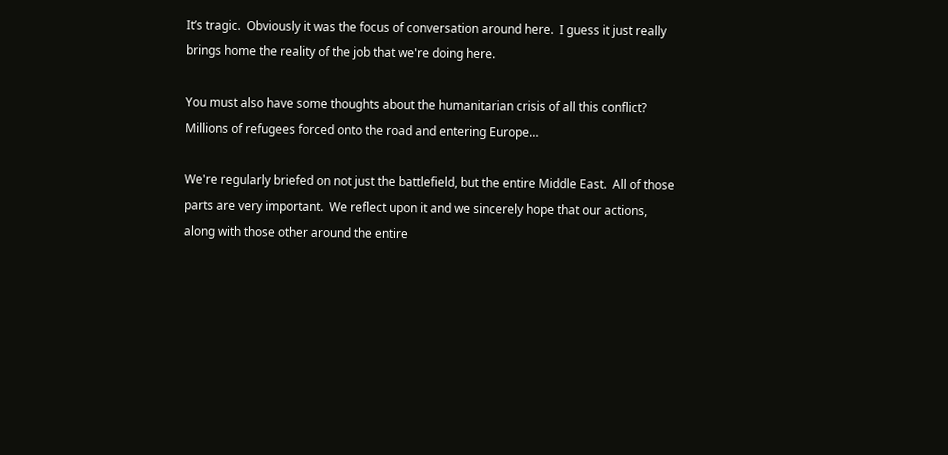It’s tragic.  Obviously it was the focus of conversation around here.  I guess it just really brings home the reality of the job that we're doing here.

You must also have some thoughts about the humanitarian crisis of all this conflict?  Millions of refugees forced onto the road and entering Europe…

We're regularly briefed on not just the battlefield, but the entire Middle East.  All of those parts are very important.  We reflect upon it and we sincerely hope that our actions, along with those other around the entire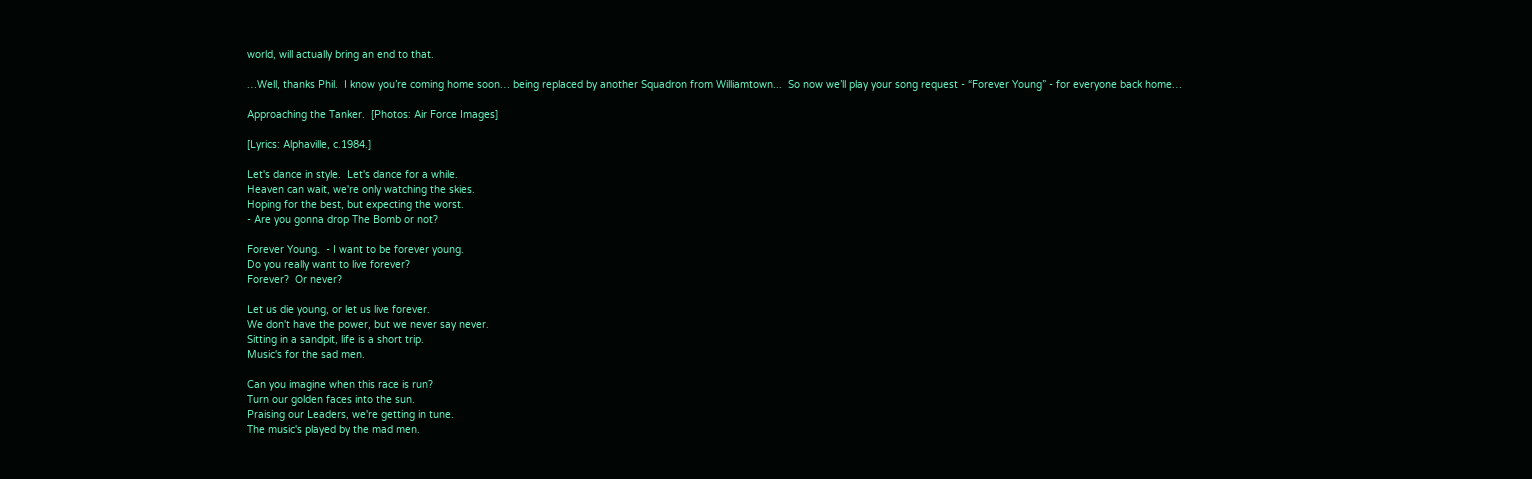world, will actually bring an end to that.

…Well, thanks Phil.  I know you’re coming home soon… being replaced by another Squadron from Williamtown...  So now we’ll play your song request - “Forever Young” - for everyone back home…

Approaching the Tanker.  [Photos: Air Force Images]

[Lyrics: Alphaville, c.1984.]

Let's dance in style.  Let's dance for a while.
Heaven can wait, we're only watching the skies.
Hoping for the best, but expecting the worst.
- Are you gonna drop The Bomb or not?

Forever Young.  - I want to be forever young.
Do you really want to live forever?
Forever?  Or never?

Let us die young, or let us live forever.
We don't have the power, but we never say never.
Sitting in a sandpit, life is a short trip.
Music's for the sad men.

Can you imagine when this race is run?
Turn our golden faces into the sun.
Praising our Leaders, we're getting in tune.
The music's played by the mad men.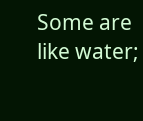Some are like water;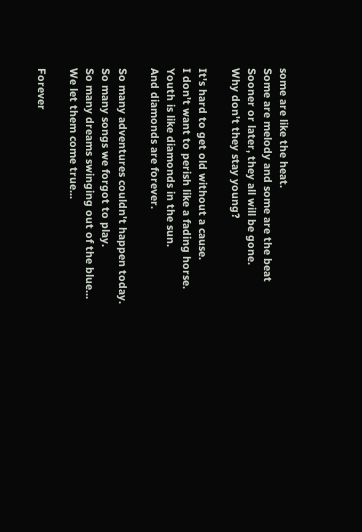some are like the heat.
Some are melody and some are the beat
Sooner or later, they all will be gone.
Why don't they stay young?

It's hard to get old without a cause.
I don't want to perish like a fading horse.
Youth is like diamonds in the sun.
And diamonds are forever.

So many adventures couldn't happen today.
So many songs we forgot to play.
So many dreams swinging out of the blue…
We let them come true...

Forever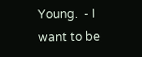Young.  - I want to be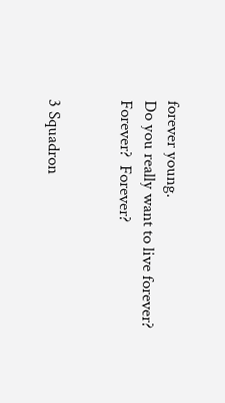forever young.
Do you really want to live forever?
Forever?  Forever?


3 Squadron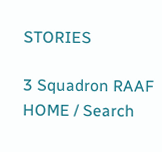STORIES

3 Squadron RAAF HOME / Search